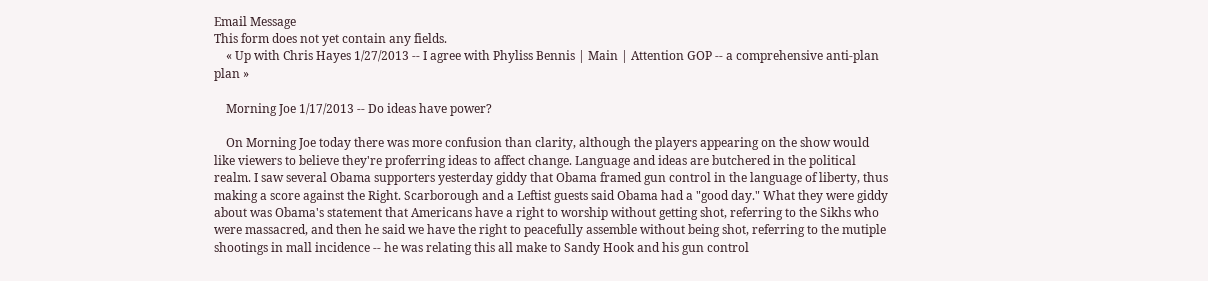Email Message
This form does not yet contain any fields.
    « Up with Chris Hayes 1/27/2013 -- I agree with Phyliss Bennis | Main | Attention GOP -- a comprehensive anti-plan plan »

    Morning Joe 1/17/2013 -- Do ideas have power?

    On Morning Joe today there was more confusion than clarity, although the players appearing on the show would like viewers to believe they're proferring ideas to affect change. Language and ideas are butchered in the political realm. I saw several Obama supporters yesterday giddy that Obama framed gun control in the language of liberty, thus making a score against the Right. Scarborough and a Leftist guests said Obama had a "good day." What they were giddy about was Obama's statement that Americans have a right to worship without getting shot, referring to the Sikhs who were massacred, and then he said we have the right to peacefully assemble without being shot, referring to the mutiple shootings in mall incidence -- he was relating this all make to Sandy Hook and his gun control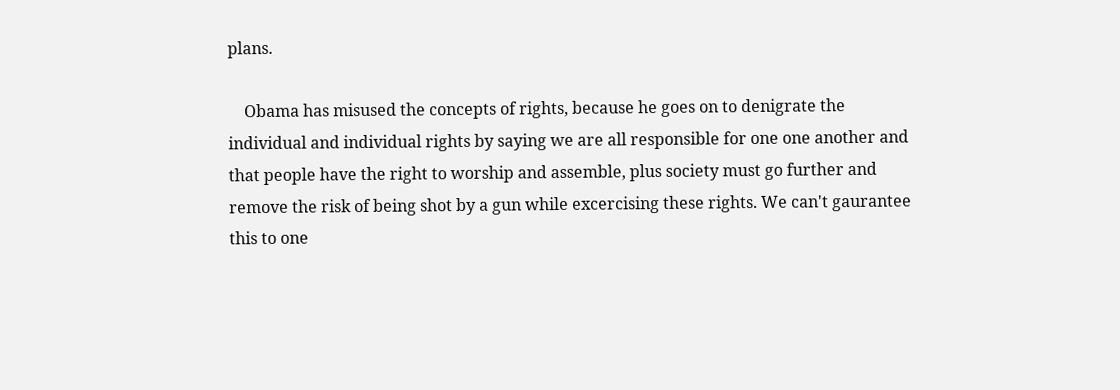plans.

    Obama has misused the concepts of rights, because he goes on to denigrate the individual and individual rights by saying we are all responsible for one one another and that people have the right to worship and assemble, plus society must go further and remove the risk of being shot by a gun while excercising these rights. We can't gaurantee this to one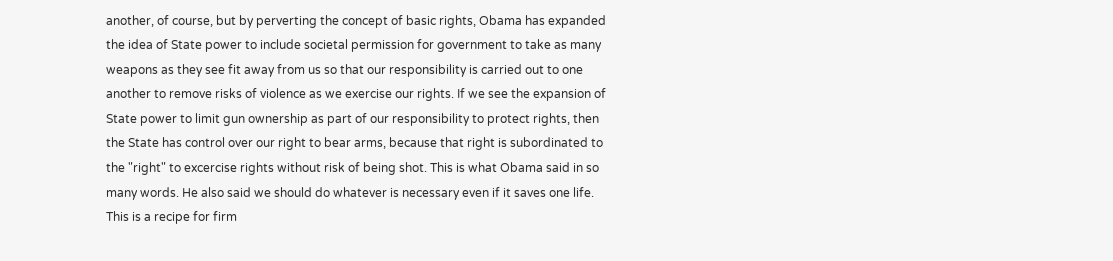another, of course, but by perverting the concept of basic rights, Obama has expanded the idea of State power to include societal permission for government to take as many weapons as they see fit away from us so that our responsibility is carried out to one another to remove risks of violence as we exercise our rights. If we see the expansion of State power to limit gun ownership as part of our responsibility to protect rights, then the State has control over our right to bear arms, because that right is subordinated to the "right" to excercise rights without risk of being shot. This is what Obama said in so many words. He also said we should do whatever is necessary even if it saves one life. This is a recipe for firm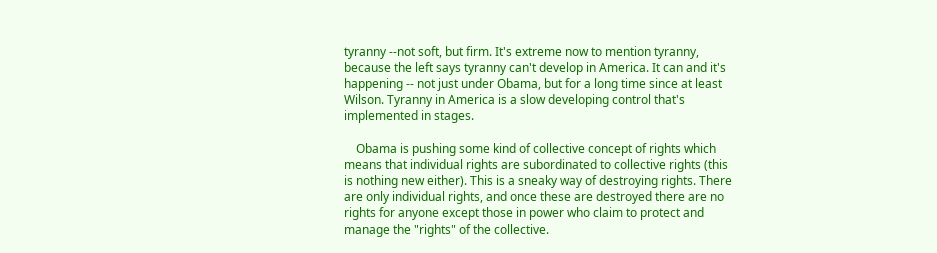tyranny --not soft, but firm. It's extreme now to mention tyranny, because the left says tyranny can't develop in America. It can and it's happening -- not just under Obama, but for a long time since at least Wilson. Tyranny in America is a slow developing control that's implemented in stages.

    Obama is pushing some kind of collective concept of rights which means that individual rights are subordinated to collective rights (this is nothing new either). This is a sneaky way of destroying rights. There are only individual rights, and once these are destroyed there are no rights for anyone except those in power who claim to protect and manage the "rights" of the collective.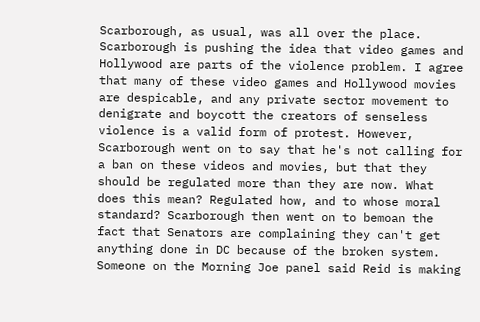Scarborough, as usual, was all over the place. Scarborough is pushing the idea that video games and Hollywood are parts of the violence problem. I agree that many of these video games and Hollywood movies are despicable, and any private sector movement to denigrate and boycott the creators of senseless violence is a valid form of protest. However, Scarborough went on to say that he's not calling for a ban on these videos and movies, but that they should be regulated more than they are now. What does this mean? Regulated how, and to whose moral standard? Scarborough then went on to bemoan the fact that Senators are complaining they can't get anything done in DC because of the broken system. Someone on the Morning Joe panel said Reid is making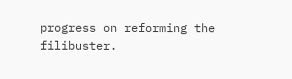progress on reforming the filibuster.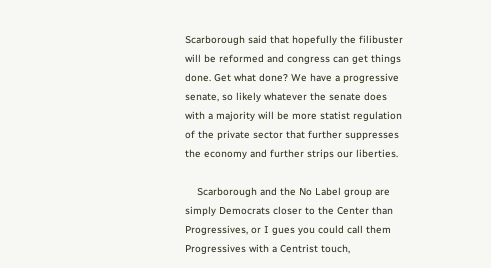Scarborough said that hopefully the filibuster will be reformed and congress can get things done. Get what done? We have a progressive senate, so likely whatever the senate does with a majority will be more statist regulation of the private sector that further suppresses the economy and further strips our liberties.

    Scarborough and the No Label group are simply Democrats closer to the Center than Progressives, or I gues you could call them Progressives with a Centrist touch,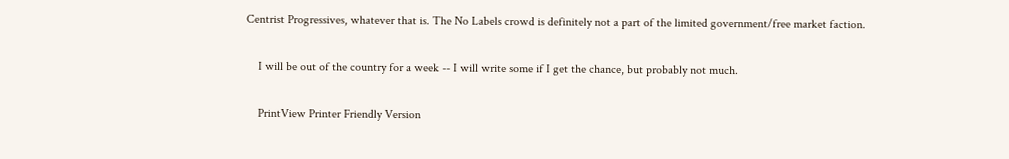Centrist Progressives, whatever that is. The No Labels crowd is definitely not a part of the limited government/free market faction.

    I will be out of the country for a week -- I will write some if I get the chance, but probably not much.

    PrintView Printer Friendly Version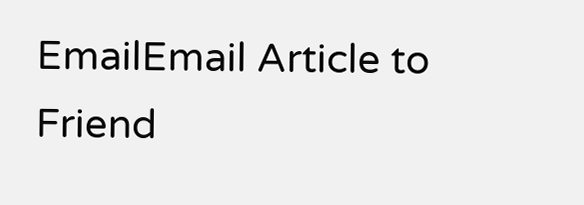EmailEmail Article to Friend